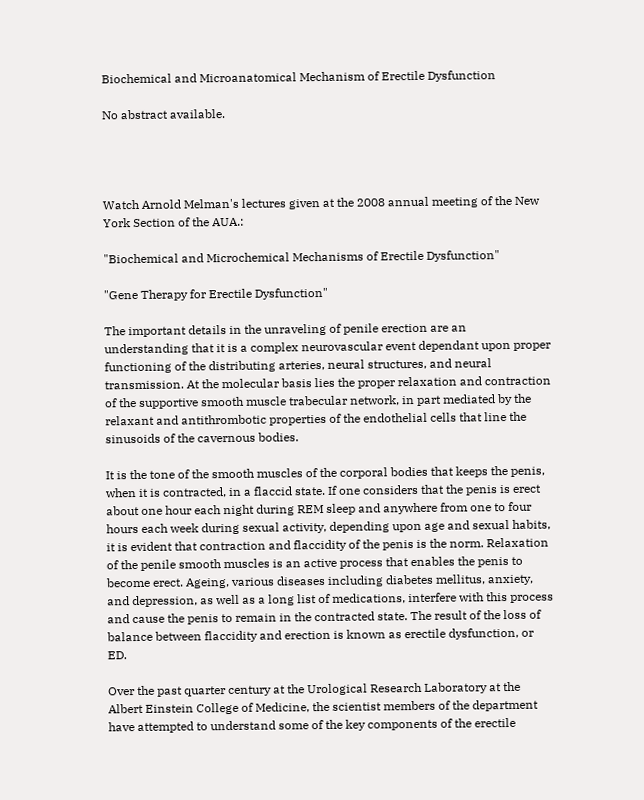Biochemical and Microanatomical Mechanism of Erectile Dysfunction

No abstract available.




Watch Arnold Melman's lectures given at the 2008 annual meeting of the New York Section of the AUA.:

"Biochemical and Microchemical Mechanisms of Erectile Dysfunction"

"Gene Therapy for Erectile Dysfunction"

The important details in the unraveling of penile erection are an understanding that it is a complex neurovascular event dependant upon proper functioning of the distributing arteries, neural structures, and neural transmission. At the molecular basis lies the proper relaxation and contraction of the supportive smooth muscle trabecular network, in part mediated by the relaxant and antithrombotic properties of the endothelial cells that line the sinusoids of the cavernous bodies.

It is the tone of the smooth muscles of the corporal bodies that keeps the penis, when it is contracted, in a flaccid state. If one considers that the penis is erect about one hour each night during REM sleep and anywhere from one to four hours each week during sexual activity, depending upon age and sexual habits, it is evident that contraction and flaccidity of the penis is the norm. Relaxation of the penile smooth muscles is an active process that enables the penis to become erect. Ageing, various diseases including diabetes mellitus, anxiety, and depression, as well as a long list of medications, interfere with this process and cause the penis to remain in the contracted state. The result of the loss of balance between flaccidity and erection is known as erectile dysfunction, or ED.

Over the past quarter century at the Urological Research Laboratory at the Albert Einstein College of Medicine, the scientist members of the department have attempted to understand some of the key components of the erectile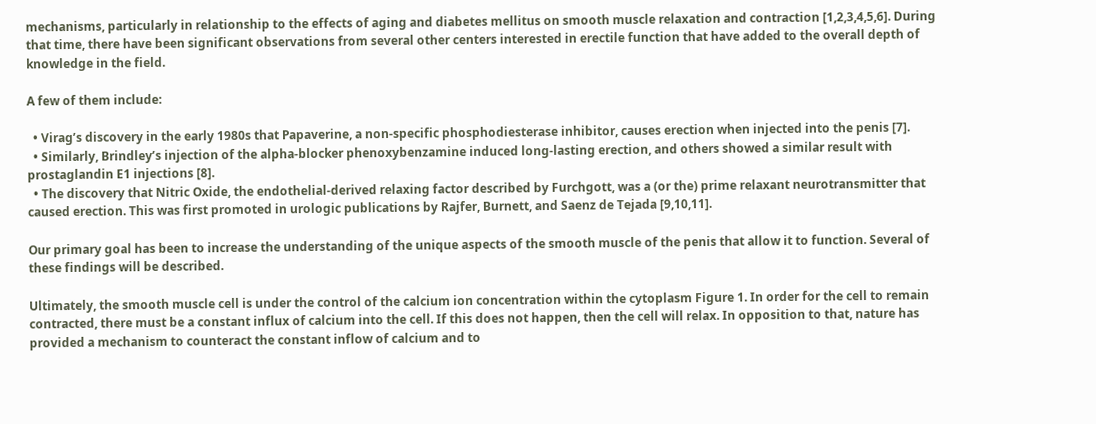mechanisms, particularly in relationship to the effects of aging and diabetes mellitus on smooth muscle relaxation and contraction [1,2,3,4,5,6]. During that time, there have been significant observations from several other centers interested in erectile function that have added to the overall depth of knowledge in the field.

A few of them include:

  • Virag’s discovery in the early 1980s that Papaverine, a non-specific phosphodiesterase inhibitor, causes erection when injected into the penis [7].
  • Similarly, Brindley’s injection of the alpha-blocker phenoxybenzamine induced long-lasting erection, and others showed a similar result with prostaglandin E1 injections [8].
  • The discovery that Nitric Oxide, the endothelial-derived relaxing factor described by Furchgott, was a (or the) prime relaxant neurotransmitter that caused erection. This was first promoted in urologic publications by Rajfer, Burnett, and Saenz de Tejada [9,10,11].

Our primary goal has been to increase the understanding of the unique aspects of the smooth muscle of the penis that allow it to function. Several of these findings will be described.

Ultimately, the smooth muscle cell is under the control of the calcium ion concentration within the cytoplasm Figure 1. In order for the cell to remain contracted, there must be a constant influx of calcium into the cell. If this does not happen, then the cell will relax. In opposition to that, nature has provided a mechanism to counteract the constant inflow of calcium and to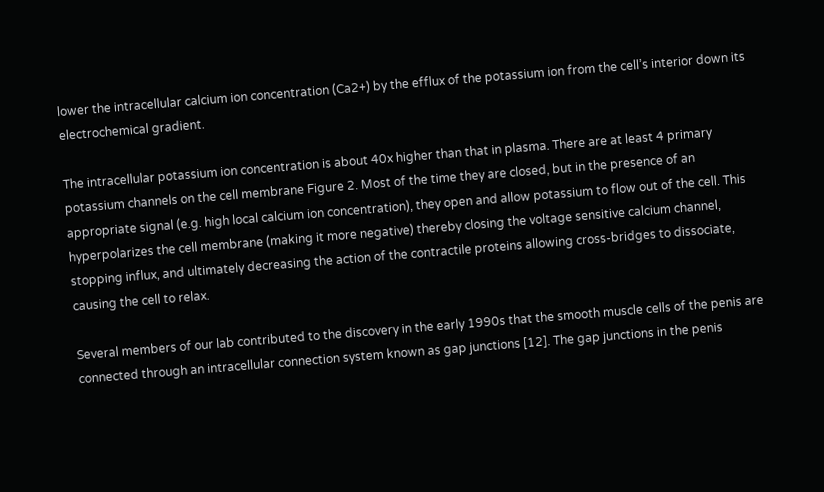lower the intracellular calcium ion concentration (Ca2+) by the efflux of the potassium ion from the cell’s interior down its electrochemical gradient.

The intracellular potassium ion concentration is about 40x higher than that in plasma. There are at least 4 primary potassium channels on the cell membrane Figure 2. Most of the time they are closed, but in the presence of an appropriate signal (e.g. high local calcium ion concentration), they open and allow potassium to flow out of the cell. This hyperpolarizes the cell membrane (making it more negative) thereby closing the voltage sensitive calcium channel, stopping influx, and ultimately decreasing the action of the contractile proteins allowing cross-bridges to dissociate, causing the cell to relax.

Several members of our lab contributed to the discovery in the early 1990s that the smooth muscle cells of the penis are connected through an intracellular connection system known as gap junctions [12]. The gap junctions in the penis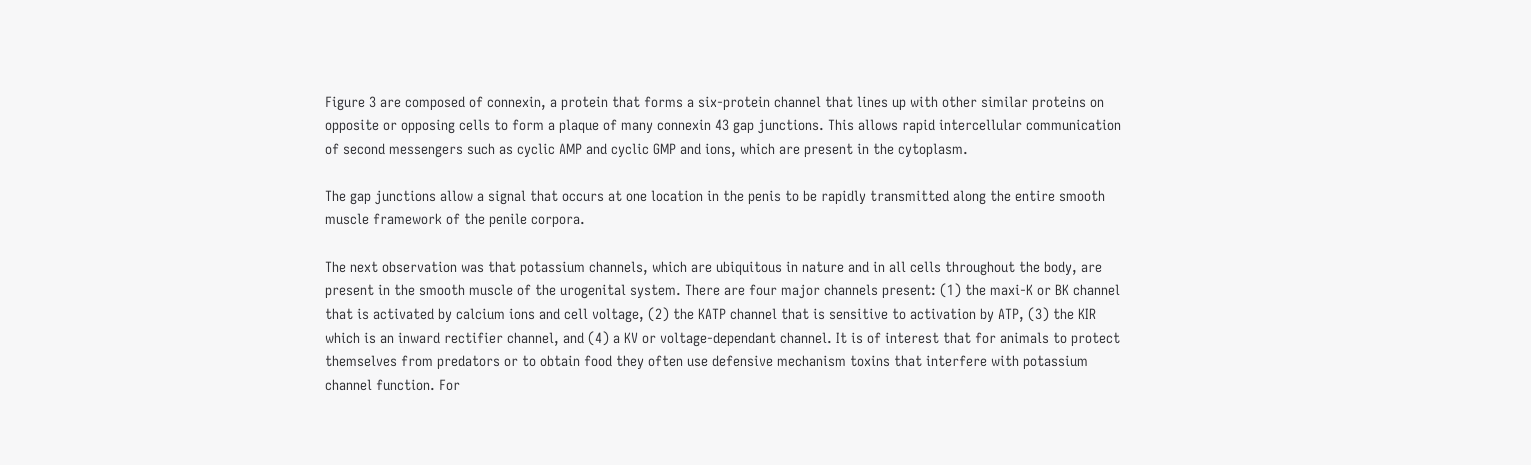Figure 3 are composed of connexin, a protein that forms a six-protein channel that lines up with other similar proteins on opposite or opposing cells to form a plaque of many connexin 43 gap junctions. This allows rapid intercellular communication of second messengers such as cyclic AMP and cyclic GMP and ions, which are present in the cytoplasm.

The gap junctions allow a signal that occurs at one location in the penis to be rapidly transmitted along the entire smooth muscle framework of the penile corpora.

The next observation was that potassium channels, which are ubiquitous in nature and in all cells throughout the body, are present in the smooth muscle of the urogenital system. There are four major channels present: (1) the maxi-K or BK channel that is activated by calcium ions and cell voltage, (2) the KATP channel that is sensitive to activation by ATP, (3) the KIR which is an inward rectifier channel, and (4) a KV or voltage-dependant channel. It is of interest that for animals to protect themselves from predators or to obtain food they often use defensive mechanism toxins that interfere with potassium channel function. For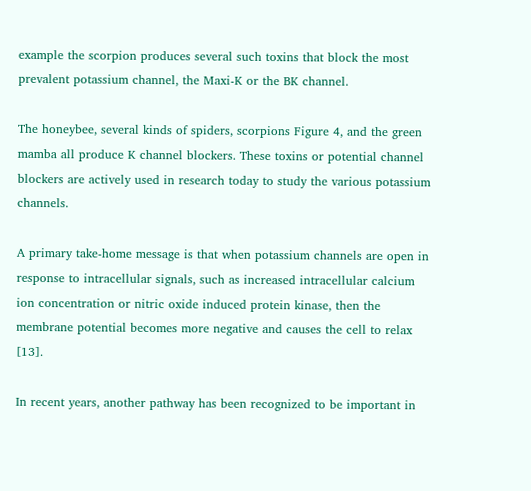example the scorpion produces several such toxins that block the most prevalent potassium channel, the Maxi-K or the BK channel.

The honeybee, several kinds of spiders, scorpions Figure 4, and the green mamba all produce K channel blockers. These toxins or potential channel blockers are actively used in research today to study the various potassium channels.

A primary take-home message is that when potassium channels are open in response to intracellular signals, such as increased intracellular calcium ion concentration or nitric oxide induced protein kinase, then the membrane potential becomes more negative and causes the cell to relax [13].

In recent years, another pathway has been recognized to be important in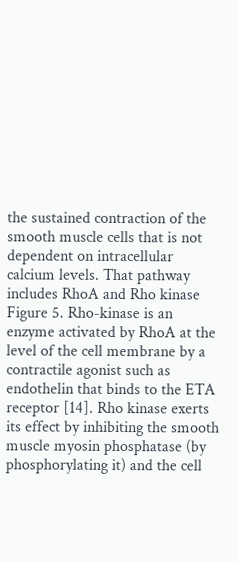the sustained contraction of the smooth muscle cells that is not dependent on intracellular calcium levels. That pathway includes RhoA and Rho kinase Figure 5. Rho-kinase is an enzyme activated by RhoA at the level of the cell membrane by a contractile agonist such as endothelin that binds to the ETA receptor [14]. Rho kinase exerts its effect by inhibiting the smooth muscle myosin phosphatase (by phosphorylating it) and the cell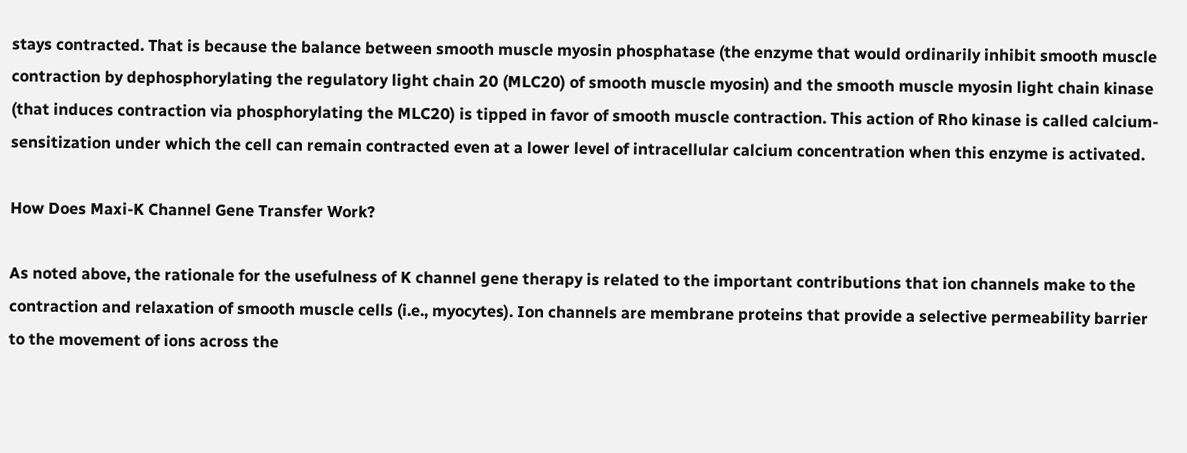stays contracted. That is because the balance between smooth muscle myosin phosphatase (the enzyme that would ordinarily inhibit smooth muscle contraction by dephosphorylating the regulatory light chain 20 (MLC20) of smooth muscle myosin) and the smooth muscle myosin light chain kinase (that induces contraction via phosphorylating the MLC20) is tipped in favor of smooth muscle contraction. This action of Rho kinase is called calcium-sensitization under which the cell can remain contracted even at a lower level of intracellular calcium concentration when this enzyme is activated.

How Does Maxi-K Channel Gene Transfer Work?

As noted above, the rationale for the usefulness of K channel gene therapy is related to the important contributions that ion channels make to the contraction and relaxation of smooth muscle cells (i.e., myocytes). Ion channels are membrane proteins that provide a selective permeability barrier to the movement of ions across the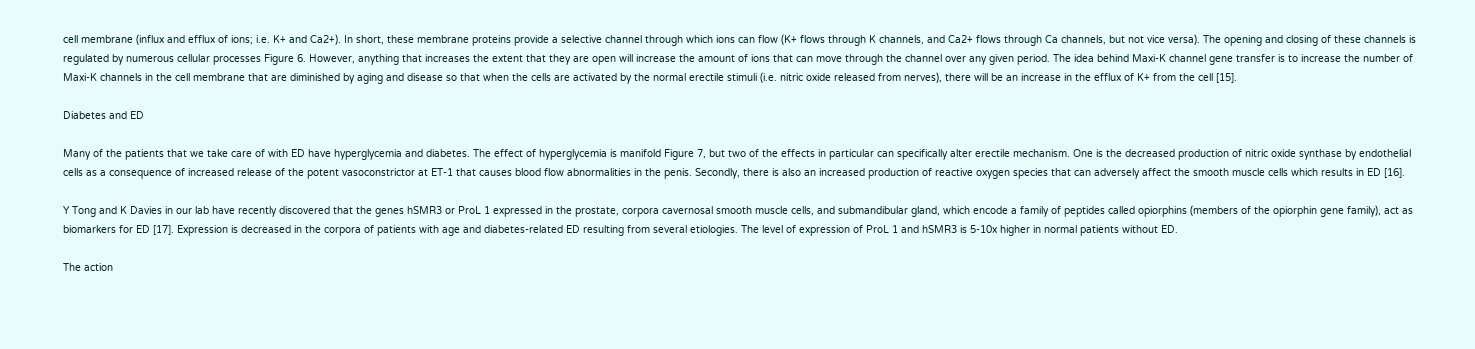cell membrane (influx and efflux of ions; i.e. K+ and Ca2+). In short, these membrane proteins provide a selective channel through which ions can flow (K+ flows through K channels, and Ca2+ flows through Ca channels, but not vice versa). The opening and closing of these channels is regulated by numerous cellular processes Figure 6. However, anything that increases the extent that they are open will increase the amount of ions that can move through the channel over any given period. The idea behind Maxi-K channel gene transfer is to increase the number of Maxi-K channels in the cell membrane that are diminished by aging and disease so that when the cells are activated by the normal erectile stimuli (i.e. nitric oxide released from nerves), there will be an increase in the efflux of K+ from the cell [15].

Diabetes and ED

Many of the patients that we take care of with ED have hyperglycemia and diabetes. The effect of hyperglycemia is manifold Figure 7, but two of the effects in particular can specifically alter erectile mechanism. One is the decreased production of nitric oxide synthase by endothelial cells as a consequence of increased release of the potent vasoconstrictor at ET-1 that causes blood flow abnormalities in the penis. Secondly, there is also an increased production of reactive oxygen species that can adversely affect the smooth muscle cells which results in ED [16].

Y Tong and K Davies in our lab have recently discovered that the genes hSMR3 or ProL 1 expressed in the prostate, corpora cavernosal smooth muscle cells, and submandibular gland, which encode a family of peptides called opiorphins (members of the opiorphin gene family), act as biomarkers for ED [17]. Expression is decreased in the corpora of patients with age and diabetes-related ED resulting from several etiologies. The level of expression of ProL 1 and hSMR3 is 5-10x higher in normal patients without ED.

The action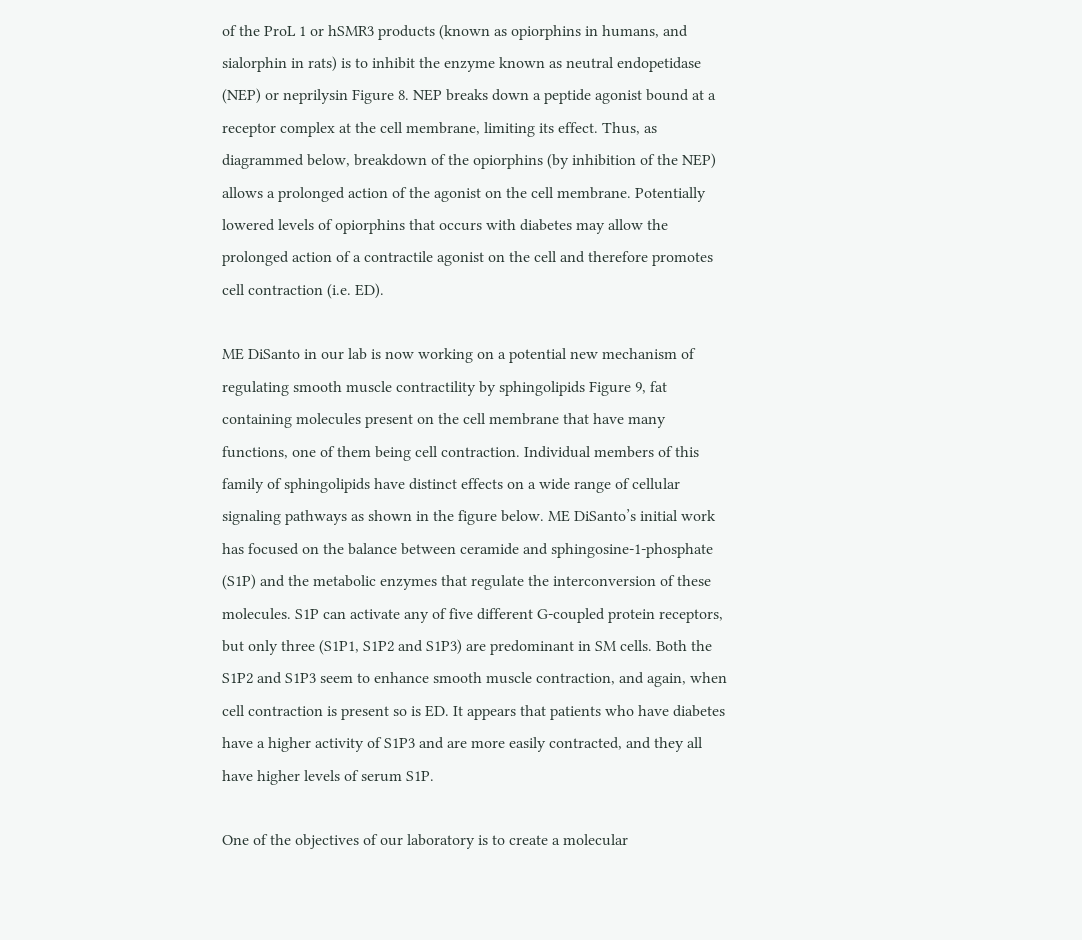of the ProL 1 or hSMR3 products (known as opiorphins in humans, and sialorphin in rats) is to inhibit the enzyme known as neutral endopetidase (NEP) or neprilysin Figure 8. NEP breaks down a peptide agonist bound at a receptor complex at the cell membrane, limiting its effect. Thus, as diagrammed below, breakdown of the opiorphins (by inhibition of the NEP) allows a prolonged action of the agonist on the cell membrane. Potentially lowered levels of opiorphins that occurs with diabetes may allow the prolonged action of a contractile agonist on the cell and therefore promotes cell contraction (i.e. ED).

ME DiSanto in our lab is now working on a potential new mechanism of regulating smooth muscle contractility by sphingolipids Figure 9, fat containing molecules present on the cell membrane that have many functions, one of them being cell contraction. Individual members of this family of sphingolipids have distinct effects on a wide range of cellular signaling pathways as shown in the figure below. ME DiSanto’s initial work has focused on the balance between ceramide and sphingosine-1-phosphate (S1P) and the metabolic enzymes that regulate the interconversion of these molecules. S1P can activate any of five different G-coupled protein receptors, but only three (S1P1, S1P2 and S1P3) are predominant in SM cells. Both the S1P2 and S1P3 seem to enhance smooth muscle contraction, and again, when cell contraction is present so is ED. It appears that patients who have diabetes have a higher activity of S1P3 and are more easily contracted, and they all have higher levels of serum S1P.

One of the objectives of our laboratory is to create a molecular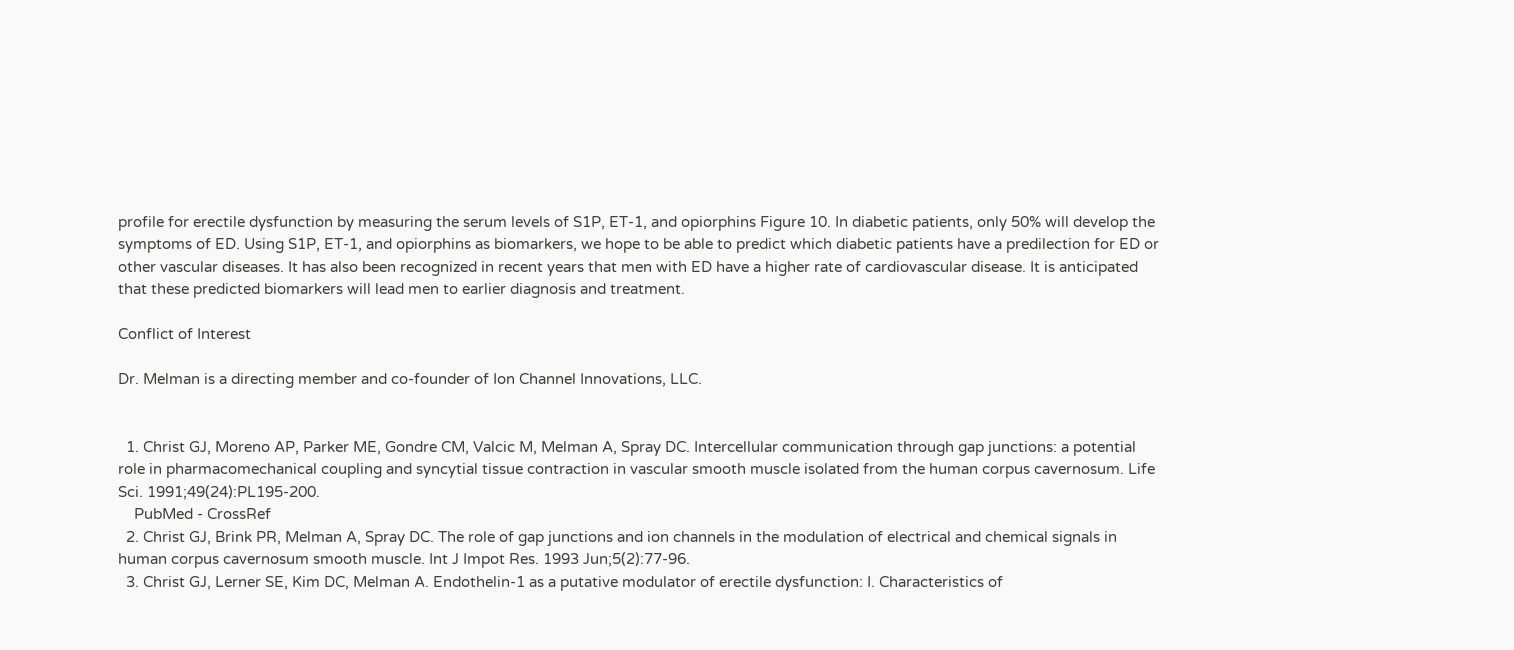profile for erectile dysfunction by measuring the serum levels of S1P, ET-1, and opiorphins Figure 10. In diabetic patients, only 50% will develop the symptoms of ED. Using S1P, ET-1, and opiorphins as biomarkers, we hope to be able to predict which diabetic patients have a predilection for ED or other vascular diseases. It has also been recognized in recent years that men with ED have a higher rate of cardiovascular disease. It is anticipated that these predicted biomarkers will lead men to earlier diagnosis and treatment.

Conflict of Interest

Dr. Melman is a directing member and co-founder of Ion Channel Innovations, LLC.


  1. Christ GJ, Moreno AP, Parker ME, Gondre CM, Valcic M, Melman A, Spray DC. Intercellular communication through gap junctions: a potential role in pharmacomechanical coupling and syncytial tissue contraction in vascular smooth muscle isolated from the human corpus cavernosum. Life Sci. 1991;49(24):PL195-200.
    PubMed - CrossRef
  2. Christ GJ, Brink PR, Melman A, Spray DC. The role of gap junctions and ion channels in the modulation of electrical and chemical signals in human corpus cavernosum smooth muscle. Int J Impot Res. 1993 Jun;5(2):77-96.
  3. Christ GJ, Lerner SE, Kim DC, Melman A. Endothelin-1 as a putative modulator of erectile dysfunction: I. Characteristics of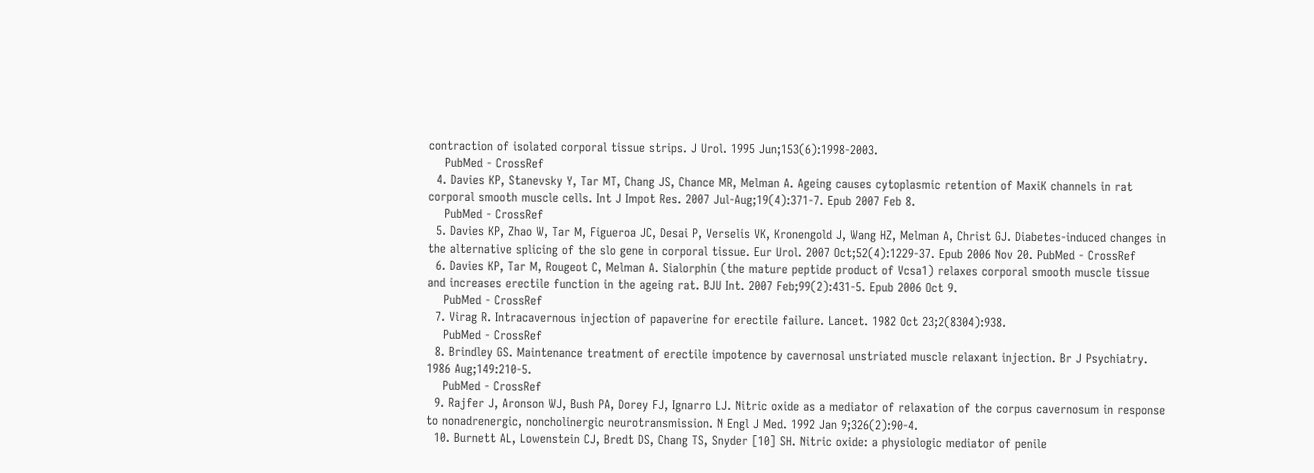contraction of isolated corporal tissue strips. J Urol. 1995 Jun;153(6):1998-2003.
    PubMed - CrossRef
  4. Davies KP, Stanevsky Y, Tar MT, Chang JS, Chance MR, Melman A. Ageing causes cytoplasmic retention of MaxiK channels in rat corporal smooth muscle cells. Int J Impot Res. 2007 Jul-Aug;19(4):371-7. Epub 2007 Feb 8.
    PubMed - CrossRef
  5. Davies KP, Zhao W, Tar M, Figueroa JC, Desai P, Verselis VK, Kronengold J, Wang HZ, Melman A, Christ GJ. Diabetes-induced changes in the alternative splicing of the slo gene in corporal tissue. Eur Urol. 2007 Oct;52(4):1229-37. Epub 2006 Nov 20. PubMed - CrossRef
  6. Davies KP, Tar M, Rougeot C, Melman A. Sialorphin (the mature peptide product of Vcsa1) relaxes corporal smooth muscle tissue and increases erectile function in the ageing rat. BJU Int. 2007 Feb;99(2):431-5. Epub 2006 Oct 9.
    PubMed - CrossRef
  7. Virag R. Intracavernous injection of papaverine for erectile failure. Lancet. 1982 Oct 23;2(8304):938.
    PubMed - CrossRef
  8. Brindley GS. Maintenance treatment of erectile impotence by cavernosal unstriated muscle relaxant injection. Br J Psychiatry. 1986 Aug;149:210-5.
    PubMed - CrossRef
  9. Rajfer J, Aronson WJ, Bush PA, Dorey FJ, Ignarro LJ. Nitric oxide as a mediator of relaxation of the corpus cavernosum in response to nonadrenergic, noncholinergic neurotransmission. N Engl J Med. 1992 Jan 9;326(2):90-4.
  10. Burnett AL, Lowenstein CJ, Bredt DS, Chang TS, Snyder [10] SH. Nitric oxide: a physiologic mediator of penile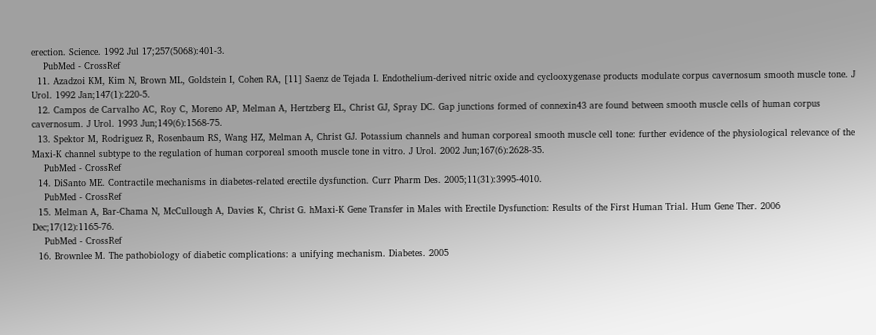erection. Science. 1992 Jul 17;257(5068):401-3.
    PubMed - CrossRef
  11. Azadzoi KM, Kim N, Brown ML, Goldstein I, Cohen RA, [11] Saenz de Tejada I. Endothelium-derived nitric oxide and cyclooxygenase products modulate corpus cavernosum smooth muscle tone. J Urol. 1992 Jan;147(1):220-5.
  12. Campos de Carvalho AC, Roy C, Moreno AP, Melman A, Hertzberg EL, Christ GJ, Spray DC. Gap junctions formed of connexin43 are found between smooth muscle cells of human corpus cavernosum. J Urol. 1993 Jun;149(6):1568-75.
  13. Spektor M, Rodriguez R, Rosenbaum RS, Wang HZ, Melman A, Christ GJ. Potassium channels and human corporeal smooth muscle cell tone: further evidence of the physiological relevance of the Maxi-K channel subtype to the regulation of human corporeal smooth muscle tone in vitro. J Urol. 2002 Jun;167(6):2628-35.
    PubMed - CrossRef
  14. DiSanto ME. Contractile mechanisms in diabetes-related erectile dysfunction. Curr Pharm Des. 2005;11(31):3995-4010.
    PubMed - CrossRef
  15. Melman A, Bar-Chama N, McCullough A, Davies K, Christ G. hMaxi-K Gene Transfer in Males with Erectile Dysfunction: Results of the First Human Trial. Hum Gene Ther. 2006 Dec;17(12):1165-76.
    PubMed - CrossRef
  16. Brownlee M. The pathobiology of diabetic complications: a unifying mechanism. Diabetes. 2005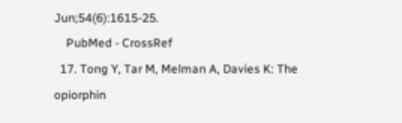Jun;54(6):1615-25.
    PubMed - CrossRef
  17. Tong Y, Tar M, Melman A, Davies K: The opiorphin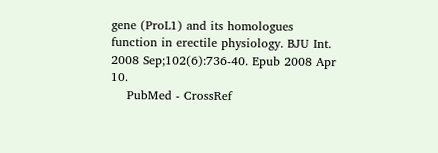gene (ProL1) and its homologues function in erectile physiology. BJU Int. 2008 Sep;102(6):736-40. Epub 2008 Apr 10.
    PubMed - CrossRef